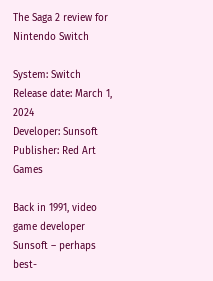The Saga 2 review for Nintendo Switch

System: Switch
Release date: March 1, 2024
Developer: Sunsoft
Publisher: Red Art Games

Back in 1991, video game developer Sunsoft – perhaps best-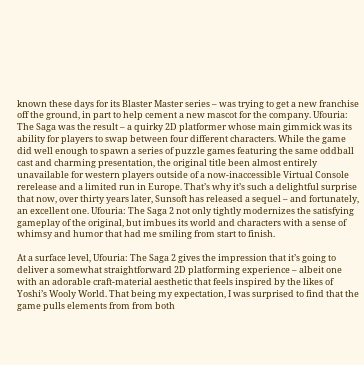known these days for its Blaster Master series – was trying to get a new franchise off the ground, in part to help cement a new mascot for the company. Ufouria: The Saga was the result – a quirky 2D platformer whose main gimmick was its ability for players to swap between four different characters. While the game did well enough to spawn a series of puzzle games featuring the same oddball cast and charming presentation, the original title been almost entirely unavailable for western players outside of a now-inaccessible Virtual Console rerelease and a limited run in Europe. That’s why it’s such a delightful surprise that now, over thirty years later, Sunsoft has released a sequel – and fortunately, an excellent one. Ufouria: The Saga 2 not only tightly modernizes the satisfying gameplay of the original, but imbues its world and characters with a sense of whimsy and humor that had me smiling from start to finish.

At a surface level, Ufouria: The Saga 2 gives the impression that it’s going to deliver a somewhat straightforward 2D platforming experience – albeit one with an adorable craft-material aesthetic that feels inspired by the likes of Yoshi’s Wooly World. That being my expectation, I was surprised to find that the game pulls elements from from both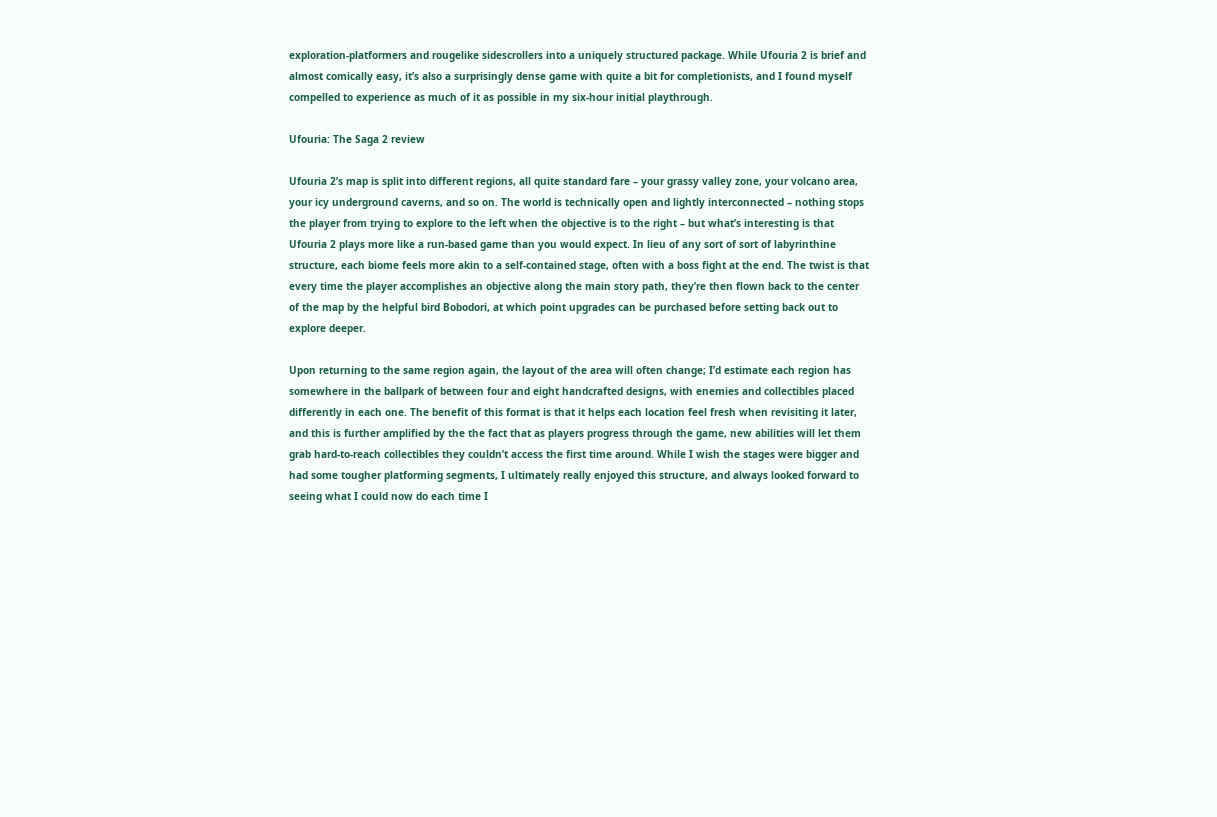exploration-platformers and rougelike sidescrollers into a uniquely structured package. While Ufouria 2 is brief and almost comically easy, it’s also a surprisingly dense game with quite a bit for completionists, and I found myself compelled to experience as much of it as possible in my six-hour initial playthrough.

Ufouria: The Saga 2 review

Ufouria 2’s map is split into different regions, all quite standard fare – your grassy valley zone, your volcano area, your icy underground caverns, and so on. The world is technically open and lightly interconnected – nothing stops the player from trying to explore to the left when the objective is to the right – but what’s interesting is that Ufouria 2 plays more like a run-based game than you would expect. In lieu of any sort of sort of labyrinthine structure, each biome feels more akin to a self-contained stage, often with a boss fight at the end. The twist is that every time the player accomplishes an objective along the main story path, they’re then flown back to the center of the map by the helpful bird Bobodori, at which point upgrades can be purchased before setting back out to explore deeper.

Upon returning to the same region again, the layout of the area will often change; I’d estimate each region has somewhere in the ballpark of between four and eight handcrafted designs, with enemies and collectibles placed differently in each one. The benefit of this format is that it helps each location feel fresh when revisiting it later, and this is further amplified by the the fact that as players progress through the game, new abilities will let them grab hard-to-reach collectibles they couldn’t access the first time around. While I wish the stages were bigger and had some tougher platforming segments, I ultimately really enjoyed this structure, and always looked forward to seeing what I could now do each time I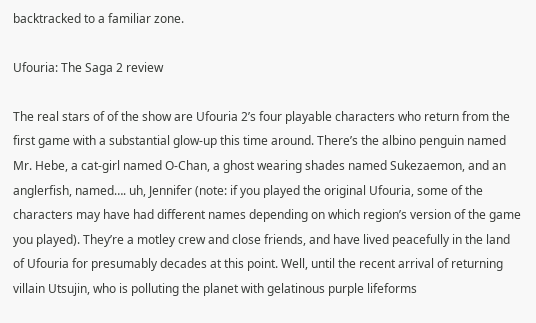backtracked to a familiar zone.

Ufouria: The Saga 2 review

The real stars of of the show are Ufouria 2’s four playable characters who return from the first game with a substantial glow-up this time around. There’s the albino penguin named Mr. Hebe, a cat-girl named O-Chan, a ghost wearing shades named Sukezaemon, and an anglerfish, named…. uh, Jennifer (note: if you played the original Ufouria, some of the characters may have had different names depending on which region’s version of the game you played). They’re a motley crew and close friends, and have lived peacefully in the land of Ufouria for presumably decades at this point. Well, until the recent arrival of returning villain Utsujin, who is polluting the planet with gelatinous purple lifeforms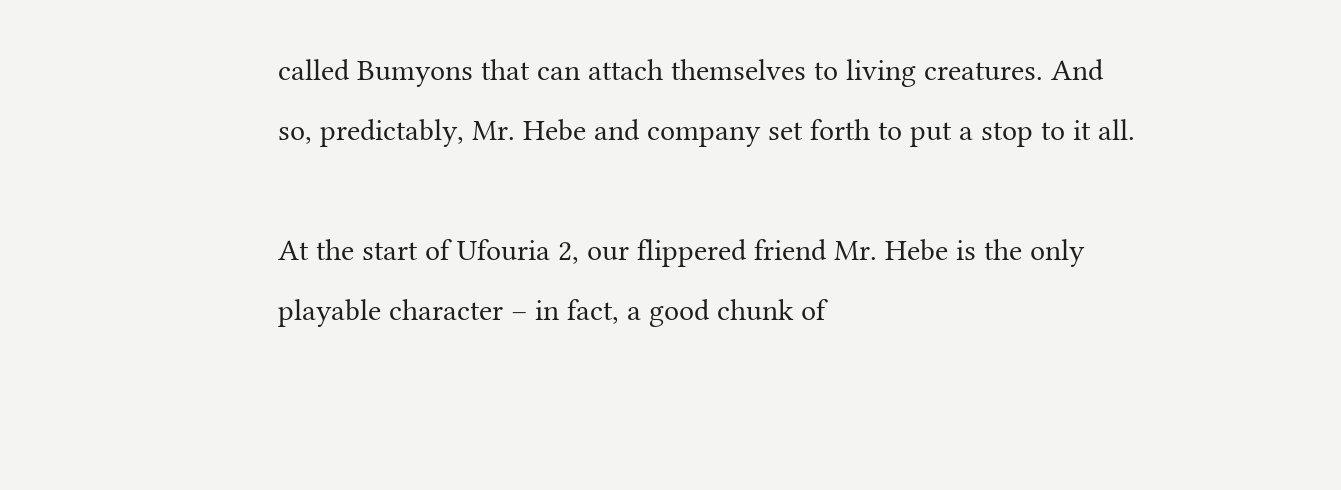called Bumyons that can attach themselves to living creatures. And so, predictably, Mr. Hebe and company set forth to put a stop to it all.

At the start of Ufouria 2, our flippered friend Mr. Hebe is the only playable character – in fact, a good chunk of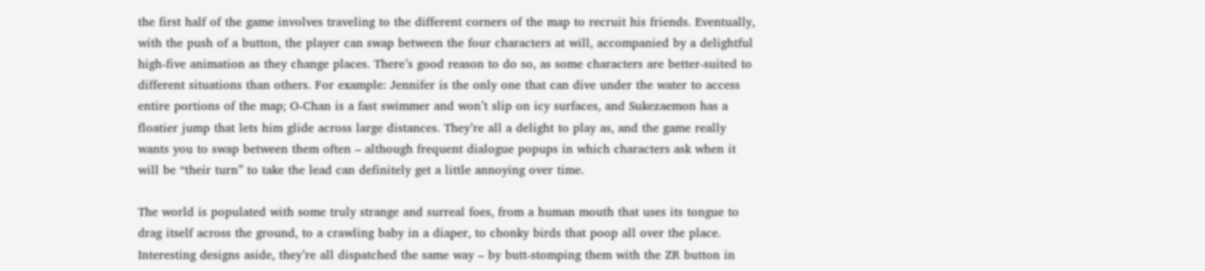the first half of the game involves traveling to the different corners of the map to recruit his friends. Eventually, with the push of a button, the player can swap between the four characters at will, accompanied by a delightful high-five animation as they change places. There’s good reason to do so, as some characters are better-suited to different situations than others. For example: Jennifer is the only one that can dive under the water to access entire portions of the map; O-Chan is a fast swimmer and won’t slip on icy surfaces, and Sukezaemon has a floatier jump that lets him glide across large distances. They’re all a delight to play as, and the game really wants you to swap between them often – although frequent dialogue popups in which characters ask when it will be “their turn” to take the lead can definitely get a little annoying over time.

The world is populated with some truly strange and surreal foes, from a human mouth that uses its tongue to drag itself across the ground, to a crawling baby in a diaper, to chonky birds that poop all over the place. Interesting designs aside, they’re all dispatched the same way – by butt-stomping them with the ZR button in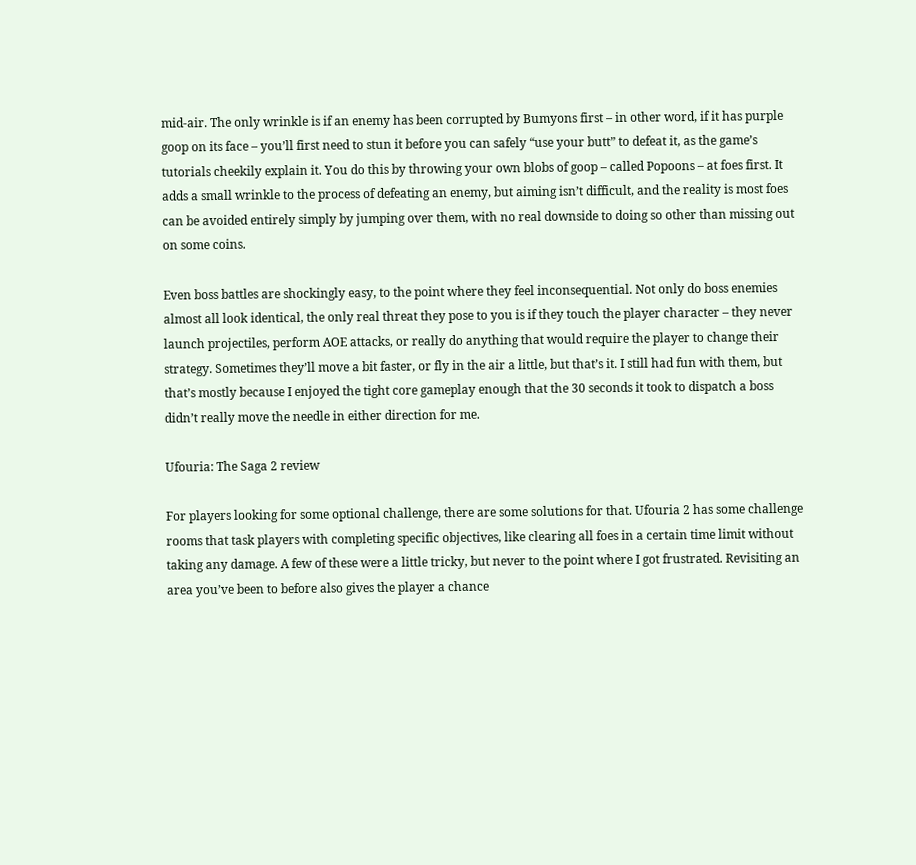mid-air. The only wrinkle is if an enemy has been corrupted by Bumyons first – in other word, if it has purple goop on its face – you’ll first need to stun it before you can safely “use your butt” to defeat it, as the game’s tutorials cheekily explain it. You do this by throwing your own blobs of goop – called Popoons – at foes first. It adds a small wrinkle to the process of defeating an enemy, but aiming isn’t difficult, and the reality is most foes can be avoided entirely simply by jumping over them, with no real downside to doing so other than missing out on some coins.

Even boss battles are shockingly easy, to the point where they feel inconsequential. Not only do boss enemies almost all look identical, the only real threat they pose to you is if they touch the player character – they never launch projectiles, perform AOE attacks, or really do anything that would require the player to change their strategy. Sometimes they’ll move a bit faster, or fly in the air a little, but that’s it. I still had fun with them, but that’s mostly because I enjoyed the tight core gameplay enough that the 30 seconds it took to dispatch a boss didn’t really move the needle in either direction for me.

Ufouria: The Saga 2 review

For players looking for some optional challenge, there are some solutions for that. Ufouria 2 has some challenge rooms that task players with completing specific objectives, like clearing all foes in a certain time limit without taking any damage. A few of these were a little tricky, but never to the point where I got frustrated. Revisiting an area you’ve been to before also gives the player a chance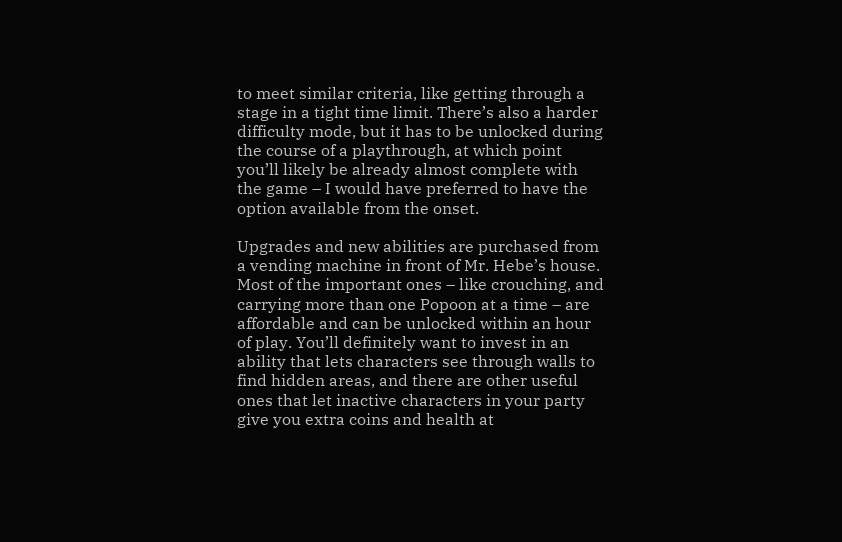to meet similar criteria, like getting through a stage in a tight time limit. There’s also a harder difficulty mode, but it has to be unlocked during the course of a playthrough, at which point you’ll likely be already almost complete with the game – I would have preferred to have the option available from the onset.

Upgrades and new abilities are purchased from a vending machine in front of Mr. Hebe’s house. Most of the important ones – like crouching, and carrying more than one Popoon at a time – are affordable and can be unlocked within an hour of play. You’ll definitely want to invest in an ability that lets characters see through walls to find hidden areas, and there are other useful ones that let inactive characters in your party give you extra coins and health at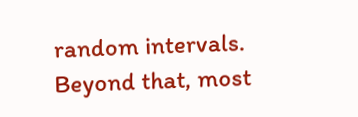random intervals. Beyond that, most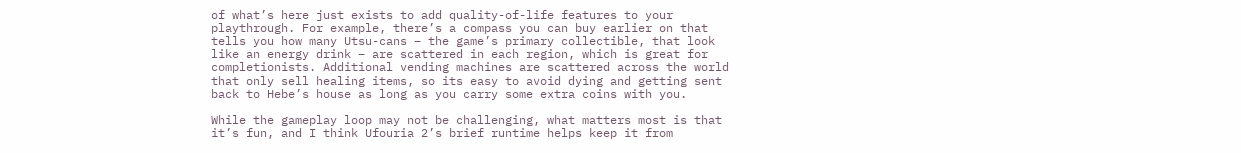of what’s here just exists to add quality-of-life features to your playthrough. For example, there’s a compass you can buy earlier on that tells you how many Utsu-cans – the game’s primary collectible, that look like an energy drink – are scattered in each region, which is great for completionists. Additional vending machines are scattered across the world that only sell healing items, so its easy to avoid dying and getting sent back to Hebe’s house as long as you carry some extra coins with you.

While the gameplay loop may not be challenging, what matters most is that it’s fun, and I think Ufouria 2’s brief runtime helps keep it from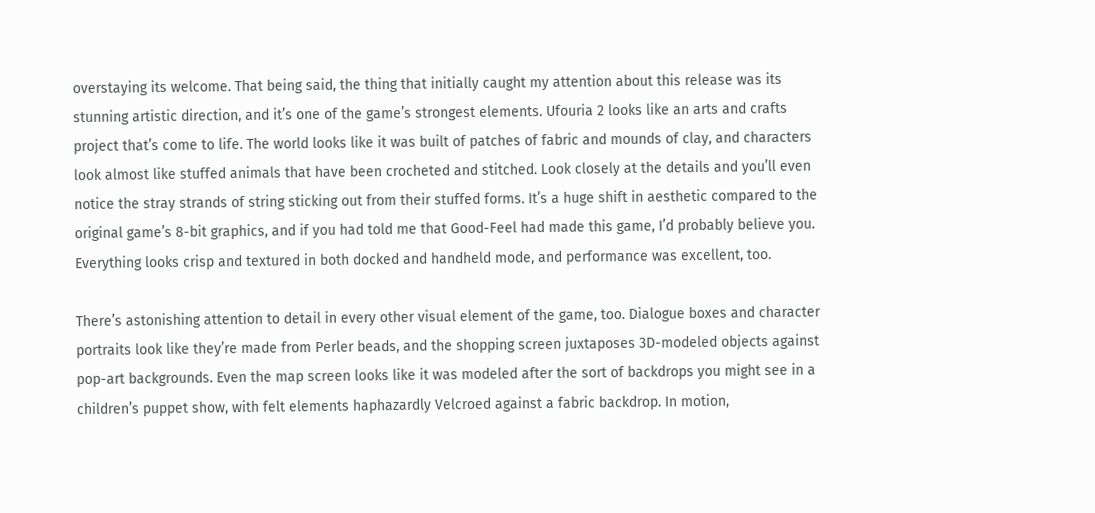overstaying its welcome. That being said, the thing that initially caught my attention about this release was its stunning artistic direction, and it’s one of the game’s strongest elements. Ufouria 2 looks like an arts and crafts project that’s come to life. The world looks like it was built of patches of fabric and mounds of clay, and characters look almost like stuffed animals that have been crocheted and stitched. Look closely at the details and you’ll even notice the stray strands of string sticking out from their stuffed forms. It’s a huge shift in aesthetic compared to the original game’s 8-bit graphics, and if you had told me that Good-Feel had made this game, I’d probably believe you. Everything looks crisp and textured in both docked and handheld mode, and performance was excellent, too.

There’s astonishing attention to detail in every other visual element of the game, too. Dialogue boxes and character portraits look like they’re made from Perler beads, and the shopping screen juxtaposes 3D-modeled objects against pop-art backgrounds. Even the map screen looks like it was modeled after the sort of backdrops you might see in a children’s puppet show, with felt elements haphazardly Velcroed against a fabric backdrop. In motion,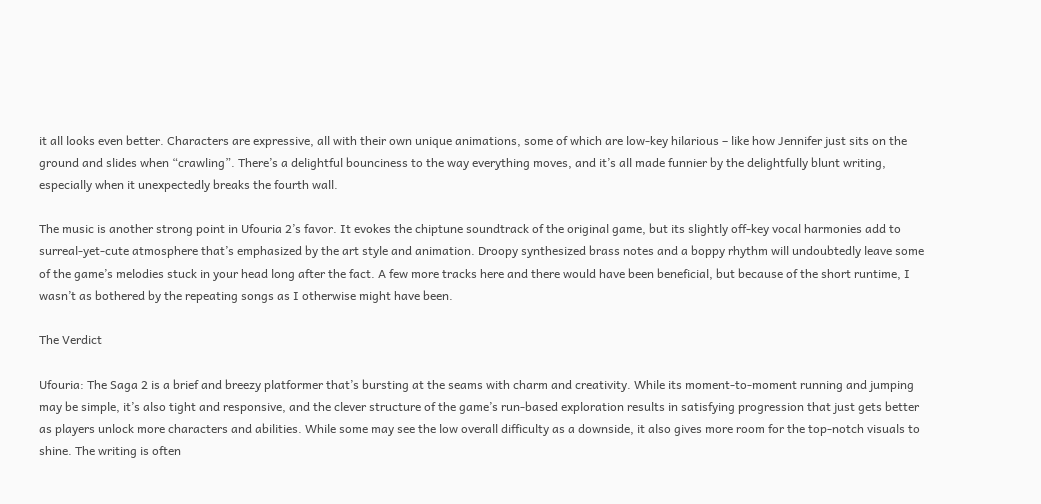it all looks even better. Characters are expressive, all with their own unique animations, some of which are low-key hilarious – like how Jennifer just sits on the ground and slides when “crawling”. There’s a delightful bounciness to the way everything moves, and it’s all made funnier by the delightfully blunt writing, especially when it unexpectedly breaks the fourth wall.

The music is another strong point in Ufouria 2’s favor. It evokes the chiptune soundtrack of the original game, but its slightly off-key vocal harmonies add to surreal-yet-cute atmosphere that’s emphasized by the art style and animation. Droopy synthesized brass notes and a boppy rhythm will undoubtedly leave some of the game’s melodies stuck in your head long after the fact. A few more tracks here and there would have been beneficial, but because of the short runtime, I wasn’t as bothered by the repeating songs as I otherwise might have been.

The Verdict

Ufouria: The Saga 2 is a brief and breezy platformer that’s bursting at the seams with charm and creativity. While its moment-to-moment running and jumping may be simple, it’s also tight and responsive, and the clever structure of the game’s run-based exploration results in satisfying progression that just gets better as players unlock more characters and abilities. While some may see the low overall difficulty as a downside, it also gives more room for the top-notch visuals to shine. The writing is often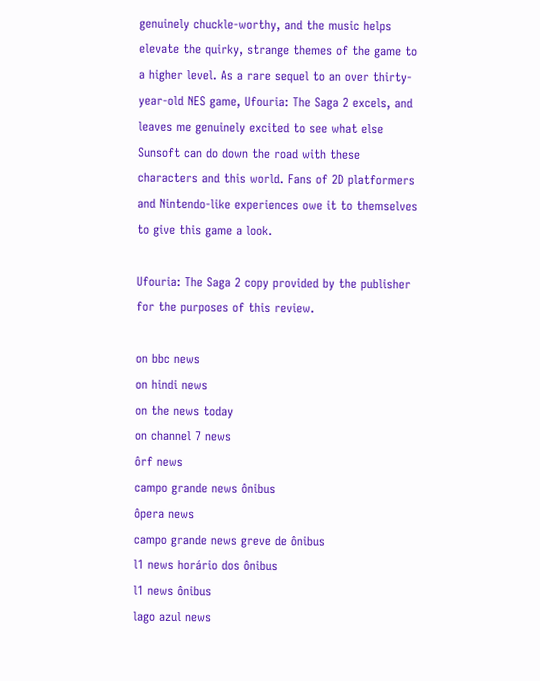genuinely chuckle-worthy, and the music helps elevate the quirky, strange themes of the game to a higher level. As a rare sequel to an over thirty-year-old NES game, Ufouria: The Saga 2 excels, and leaves me genuinely excited to see what else Sunsoft can do down the road with these characters and this world. Fans of 2D platformers and Nintendo-like experiences owe it to themselves to give this game a look.

Ufouria: The Saga 2 copy provided by the publisher for the purposes of this review.

on bbc news
on hindi news
on the news today
on channel 7 news
ôrf news
campo grande news ônibus
ôpera news
campo grande news greve de ônibus
l1 news horário dos ônibus
l1 news ônibus
lago azul news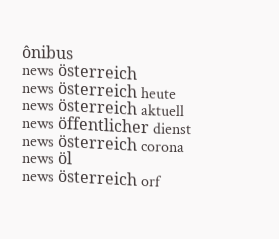ônibus
news österreich
news österreich heute
news österreich aktuell
news öffentlicher dienst
news österreich corona
news öl
news österreich orf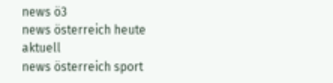news ö3
news österreich heute aktuell
news österreich sport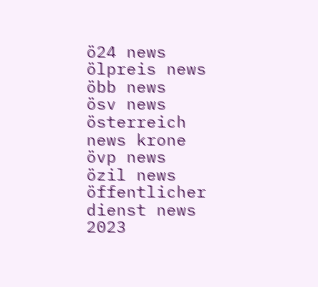ö24 news
ölpreis news
öbb news
ösv news
österreich news krone
övp news
özil news
öffentlicher dienst news 2023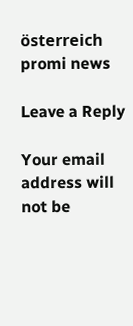österreich promi news

Leave a Reply

Your email address will not be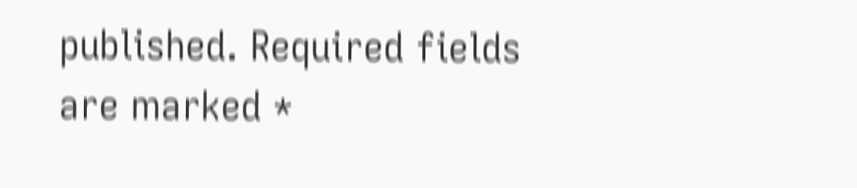published. Required fields are marked *